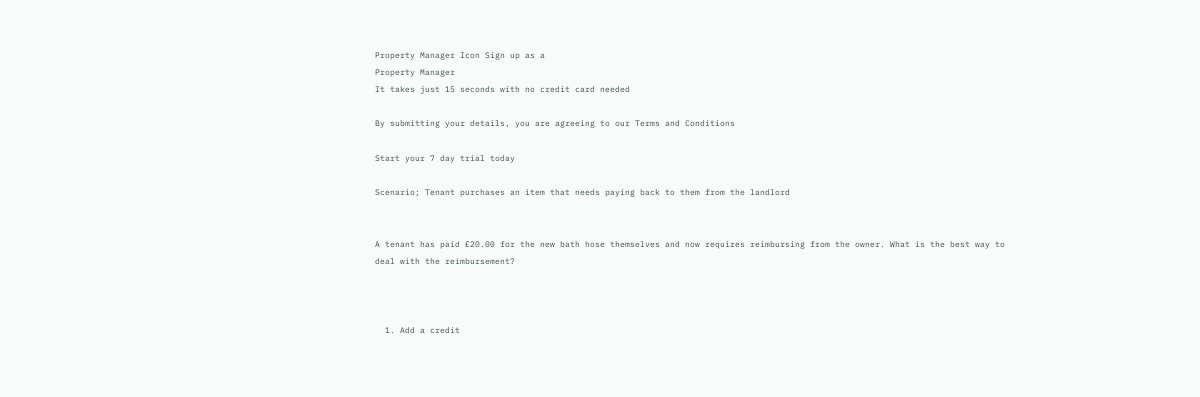Property Manager Icon Sign up as a
Property Manager
It takes just 15 seconds with no credit card needed

By submitting your details, you are agreeing to our Terms and Conditions

Start your 7 day trial today

Scenario; Tenant purchases an item that needs paying back to them from the landlord


A tenant has paid £20.00 for the new bath hose themselves and now requires reimbursing from the owner. What is the best way to deal with the reimbursement?



  1. Add a credit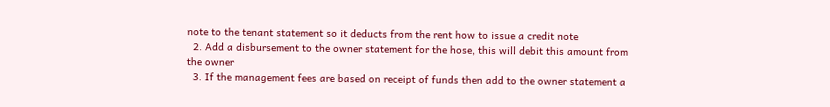note to the tenant statement so it deducts from the rent how to issue a credit note
  2. Add a disbursement to the owner statement for the hose, this will debit this amount from the owner
  3. If the management fees are based on receipt of funds then add to the owner statement a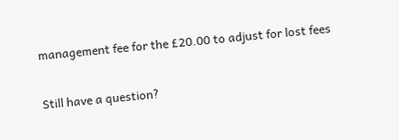management fee for the £20.00 to adjust for lost fees

Still have a question?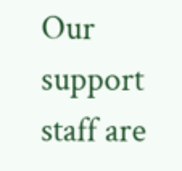Our support staff are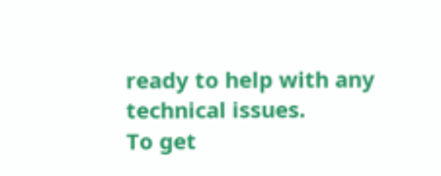ready to help with any technical issues.
To get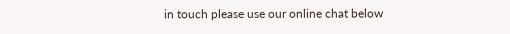in touch please use our online chat below